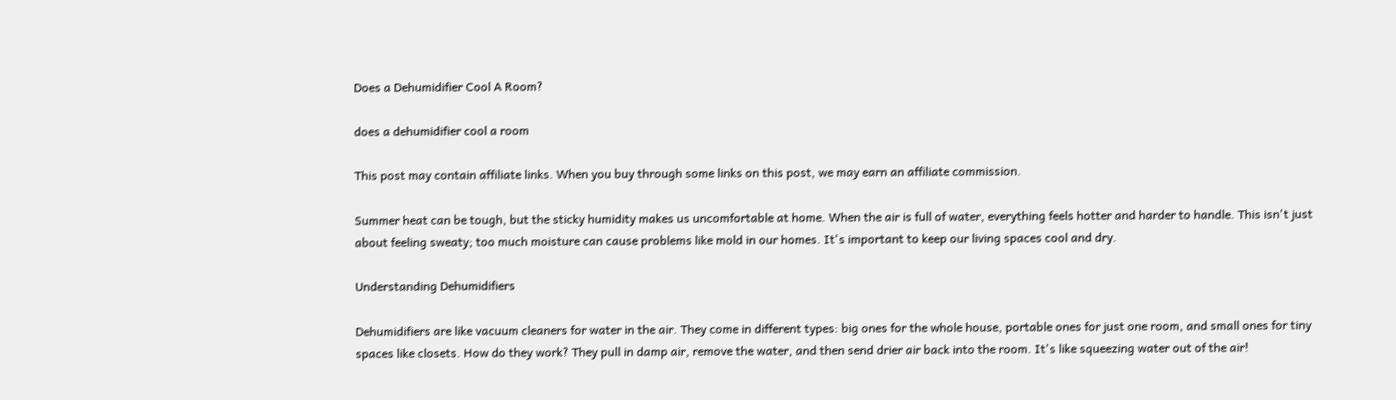Does a Dehumidifier Cool A Room?

does a dehumidifier cool a room

This post may contain affiliate links. When you buy through some links on this post, we may earn an affiliate commission.

Summer heat can be tough, but the sticky humidity makes us uncomfortable at home. When the air is full of water, everything feels hotter and harder to handle. This isn't just about feeling sweaty; too much moisture can cause problems like mold in our homes. It's important to keep our living spaces cool and dry.

Understanding Dehumidifiers

Dehumidifiers are like vacuum cleaners for water in the air. They come in different types: big ones for the whole house, portable ones for just one room, and small ones for tiny spaces like closets. How do they work? They pull in damp air, remove the water, and then send drier air back into the room. It's like squeezing water out of the air!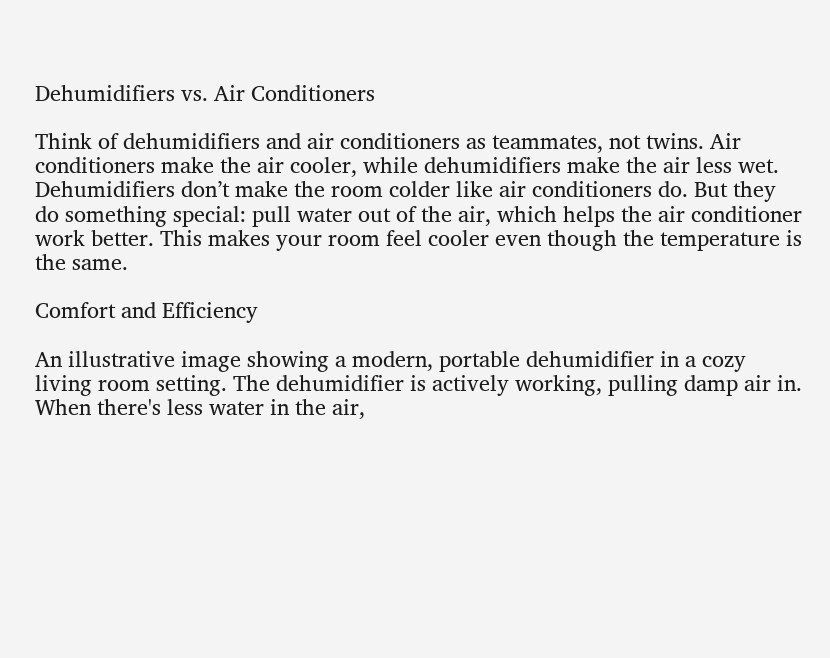Dehumidifiers vs. Air Conditioners

Think of dehumidifiers and air conditioners as teammates, not twins. Air conditioners make the air cooler, while dehumidifiers make the air less wet. Dehumidifiers don’t make the room colder like air conditioners do. But they do something special: pull water out of the air, which helps the air conditioner work better. This makes your room feel cooler even though the temperature is the same.

Comfort and Efficiency

An illustrative image showing a modern, portable dehumidifier in a cozy living room setting. The dehumidifier is actively working, pulling damp air in.
When there's less water in the air,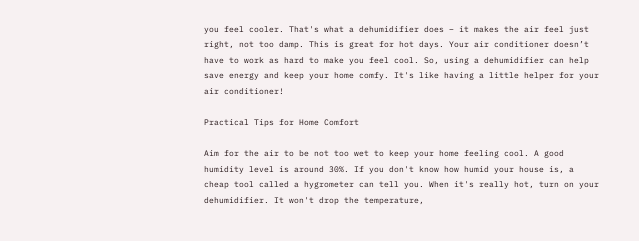you feel cooler. That's what a dehumidifier does – it makes the air feel just right, not too damp. This is great for hot days. Your air conditioner doesn’t have to work as hard to make you feel cool. So, using a dehumidifier can help save energy and keep your home comfy. It's like having a little helper for your air conditioner!

Practical Tips for Home Comfort

Aim for the air to be not too wet to keep your home feeling cool. A good humidity level is around 30%. If you don't know how humid your house is, a cheap tool called a hygrometer can tell you. When it's really hot, turn on your dehumidifier. It won't drop the temperature,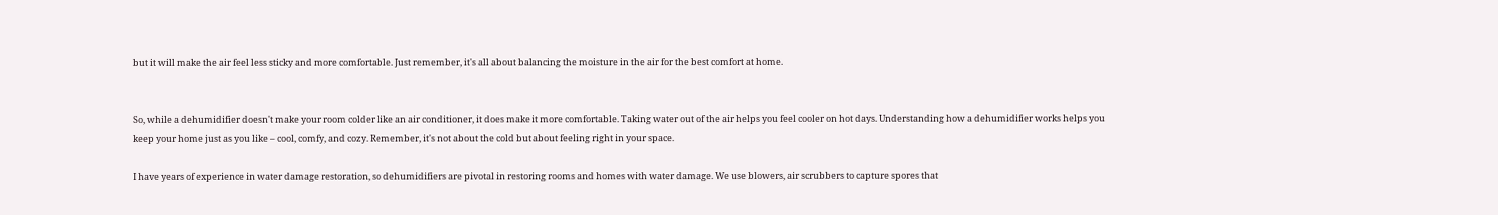but it will make the air feel less sticky and more comfortable. Just remember, it's all about balancing the moisture in the air for the best comfort at home.


So, while a dehumidifier doesn't make your room colder like an air conditioner, it does make it more comfortable. Taking water out of the air helps you feel cooler on hot days. Understanding how a dehumidifier works helps you keep your home just as you like – cool, comfy, and cozy. Remember, it's not about the cold but about feeling right in your space.

I have years of experience in water damage restoration, so dehumidifiers are pivotal in restoring rooms and homes with water damage. We use blowers, air scrubbers to capture spores that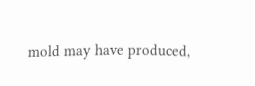mold may have produced,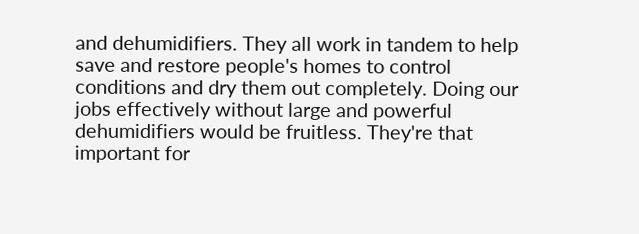and dehumidifiers. They all work in tandem to help save and restore people's homes to control conditions and dry them out completely. Doing our jobs effectively without large and powerful dehumidifiers would be fruitless. They're that important for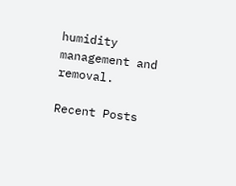humidity management and removal.

Recent Posts